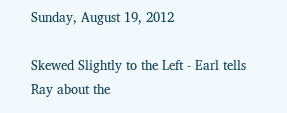Sunday, August 19, 2012

Skewed Slightly to the Left - Earl tells Ray about the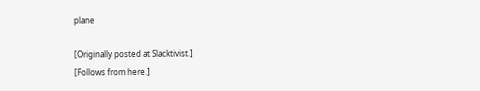plane

[Originally posted at Slacktivist.]
[Follows from here.]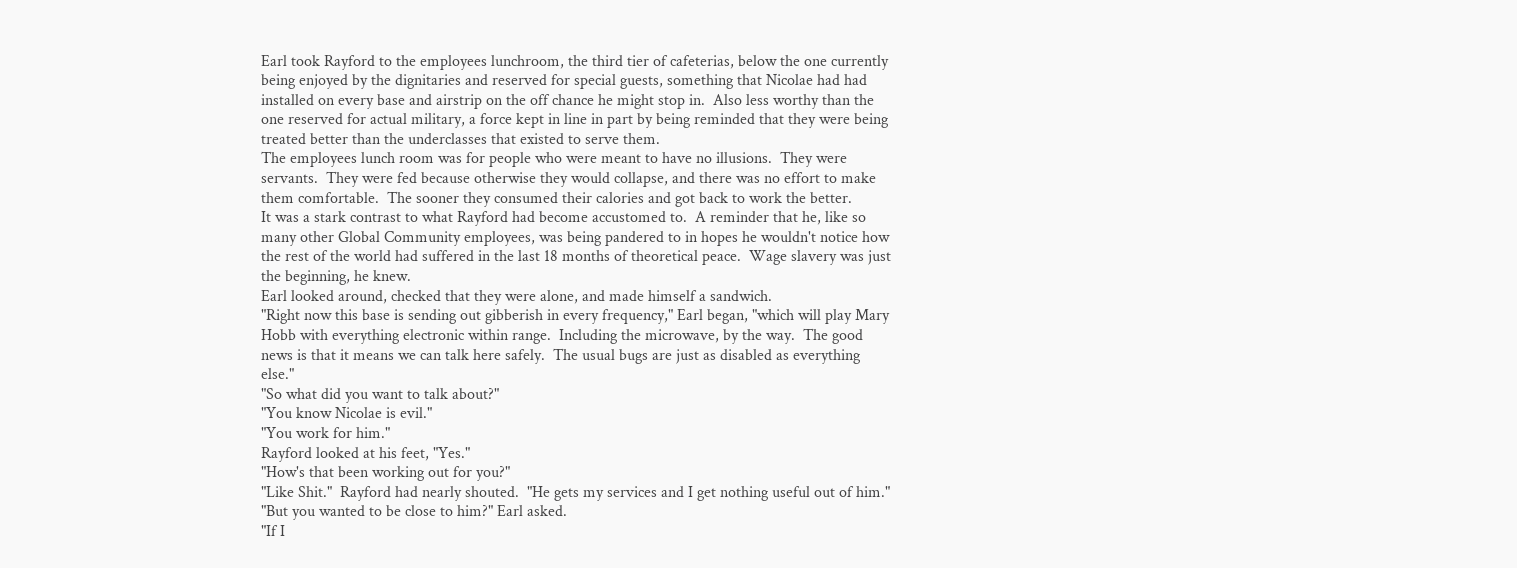Earl took Rayford to the employees lunchroom, the third tier of cafeterias, below the one currently being enjoyed by the dignitaries and reserved for special guests, something that Nicolae had had installed on every base and airstrip on the off chance he might stop in.  Also less worthy than the one reserved for actual military, a force kept in line in part by being reminded that they were being treated better than the underclasses that existed to serve them.
The employees lunch room was for people who were meant to have no illusions.  They were servants.  They were fed because otherwise they would collapse, and there was no effort to make them comfortable.  The sooner they consumed their calories and got back to work the better.
It was a stark contrast to what Rayford had become accustomed to.  A reminder that he, like so many other Global Community employees, was being pandered to in hopes he wouldn't notice how the rest of the world had suffered in the last 18 months of theoretical peace.  Wage slavery was just the beginning, he knew.
Earl looked around, checked that they were alone, and made himself a sandwich.
"Right now this base is sending out gibberish in every frequency," Earl began, "which will play Mary Hobb with everything electronic within range.  Including the microwave, by the way.  The good news is that it means we can talk here safely.  The usual bugs are just as disabled as everything else."
"So what did you want to talk about?"
"You know Nicolae is evil."
"You work for him."
Rayford looked at his feet, "Yes."
"How's that been working out for you?"
"Like Shit."  Rayford had nearly shouted.  "He gets my services and I get nothing useful out of him."
"But you wanted to be close to him?" Earl asked.
"If I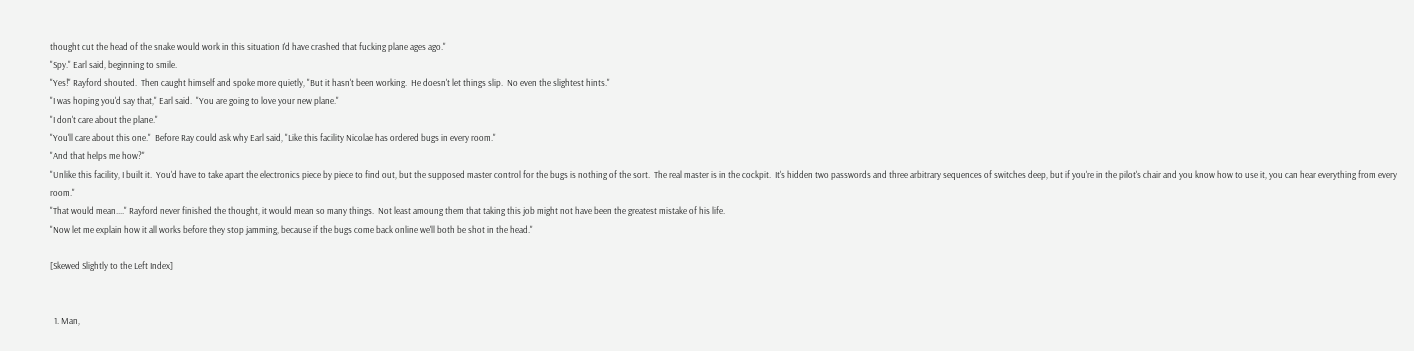thought cut the head of the snake would work in this situation I'd have crashed that fucking plane ages ago."
"Spy." Earl said, beginning to smile.
"Yes!" Rayford shouted.  Then caught himself and spoke more quietly, "But it hasn't been working.  He doesn't let things slip.  No even the slightest hints."
"I was hoping you'd say that," Earl said.  "You are going to love your new plane."
"I don't care about the plane."
"You'll care about this one."  Before Ray could ask why Earl said, "Like this facility Nicolae has ordered bugs in every room."
"And that helps me how?"
"Unlike this facility, I built it.  You'd have to take apart the electronics piece by piece to find out, but the supposed master control for the bugs is nothing of the sort.  The real master is in the cockpit.  It's hidden two passwords and three arbitrary sequences of switches deep, but if you're in the pilot's chair and you know how to use it, you can hear everything from every room."
"That would mean...." Rayford never finished the thought, it would mean so many things.  Not least amoung them that taking this job might not have been the greatest mistake of his life.
"Now let me explain how it all works before they stop jamming, because if the bugs come back online we'll both be shot in the head."

[Skewed Slightly to the Left Index]


  1. Man,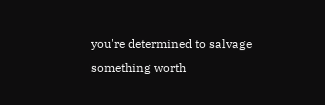you're determined to salvage something worth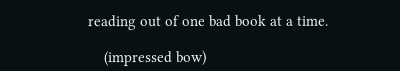reading out of one bad book at a time.

    (impressed bow)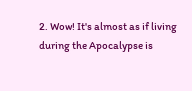2. Wow! It's almost as if living during the Apocalypse is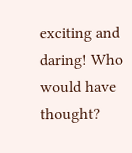exciting and daring! Who would have thought?